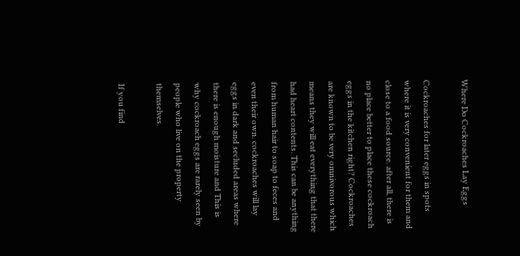Where Do Cockroaches Lay Eggs

Cockroaches for later eggs in spots where it is very convenient for them and close to a food source. after all, there is no place better to place these cockroach eggs in the kitchen right? Cockroaches are known to be very omnivorous which means they will eat everything that there had heart contents. This can be anything from human hair to soap to feces and even their own. cockroaches will lay eggs in dark and secluded areas where there is enough moisture and This is why cockroach eggs are rarely seen by people who live on the property themselves.

If you find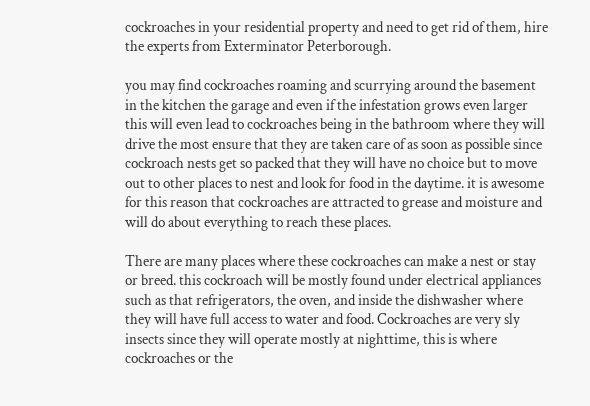cockroaches in your residential property and need to get rid of them, hire the experts from Exterminator Peterborough.

you may find cockroaches roaming and scurrying around the basement in the kitchen the garage and even if the infestation grows even larger this will even lead to cockroaches being in the bathroom where they will drive the most ensure that they are taken care of as soon as possible since cockroach nests get so packed that they will have no choice but to move out to other places to nest and look for food in the daytime. it is awesome for this reason that cockroaches are attracted to grease and moisture and will do about everything to reach these places.

There are many places where these cockroaches can make a nest or stay or breed. this cockroach will be mostly found under electrical appliances such as that refrigerators, the oven, and inside the dishwasher where they will have full access to water and food. Cockroaches are very sly insects since they will operate mostly at nighttime, this is where cockroaches or the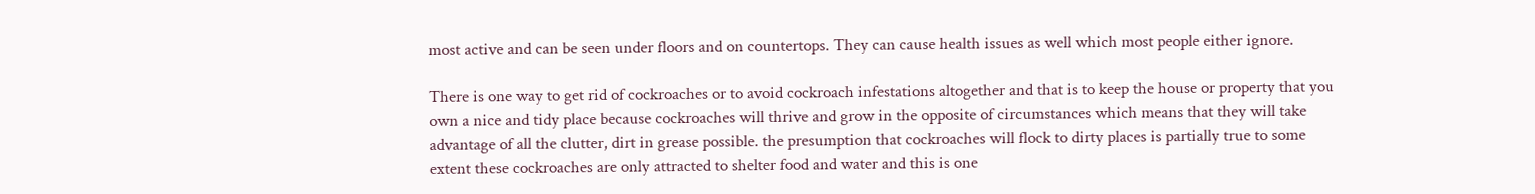most active and can be seen under floors and on countertops. They can cause health issues as well which most people either ignore.

There is one way to get rid of cockroaches or to avoid cockroach infestations altogether and that is to keep the house or property that you own a nice and tidy place because cockroaches will thrive and grow in the opposite of circumstances which means that they will take advantage of all the clutter, dirt in grease possible. the presumption that cockroaches will flock to dirty places is partially true to some extent these cockroaches are only attracted to shelter food and water and this is one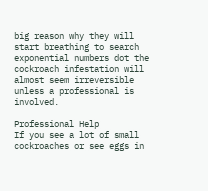big reason why they will start breathing to search exponential numbers dot the cockroach infestation will almost seem irreversible unless a professional is involved.

Professional Help
If you see a lot of small cockroaches or see eggs in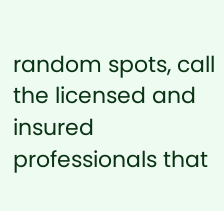random spots, call the licensed and insured professionals that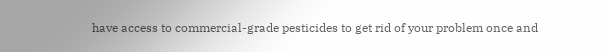have access to commercial-grade pesticides to get rid of your problem once and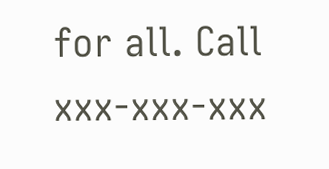for all. Call xxx-xxx-xxx